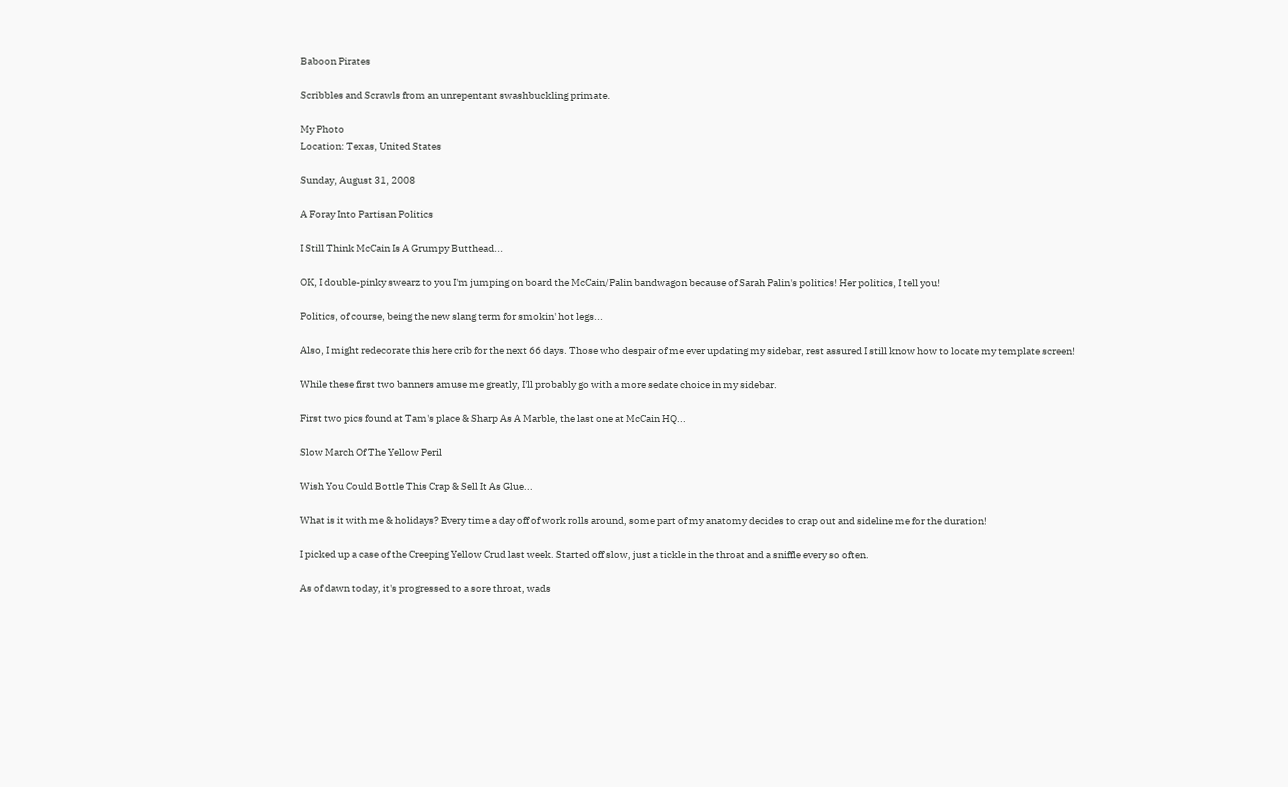Baboon Pirates

Scribbles and Scrawls from an unrepentant swashbuckling primate.

My Photo
Location: Texas, United States

Sunday, August 31, 2008

A Foray Into Partisan Politics

I Still Think McCain Is A Grumpy Butthead...

OK, I double-pinky swearz to you I'm jumping on board the McCain/Palin bandwagon because of Sarah Palin's politics! Her politics, I tell you!

Politics, of course, being the new slang term for smokin' hot legs...

Also, I might redecorate this here crib for the next 66 days. Those who despair of me ever updating my sidebar, rest assured I still know how to locate my template screen!

While these first two banners amuse me greatly, I'll probably go with a more sedate choice in my sidebar.

First two pics found at Tam's place & Sharp As A Marble, the last one at McCain HQ...

Slow March Of The Yellow Peril

Wish You Could Bottle This Crap & Sell It As Glue...

What is it with me & holidays? Every time a day off of work rolls around, some part of my anatomy decides to crap out and sideline me for the duration!

I picked up a case of the Creeping Yellow Crud last week. Started off slow, just a tickle in the throat and a sniffle every so often.

As of dawn today, it's progressed to a sore throat, wads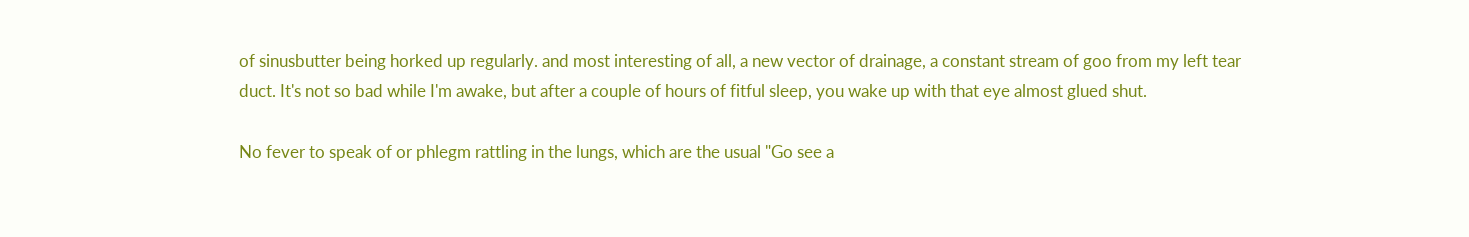of sinusbutter being horked up regularly. and most interesting of all, a new vector of drainage, a constant stream of goo from my left tear duct. It's not so bad while I'm awake, but after a couple of hours of fitful sleep, you wake up with that eye almost glued shut.

No fever to speak of or phlegm rattling in the lungs, which are the usual "Go see a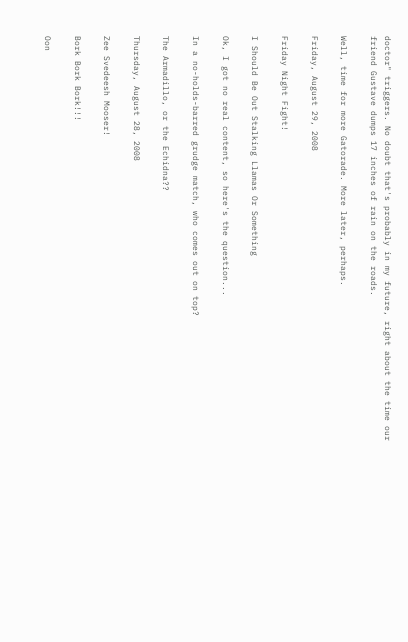doctor" triggers. No doubt that's probably in my future, right about the time our friend Gustave dumps 17 inches of rain on the roads.

Well, time for more Gatorade. More later, perhaps.

Friday, August 29, 2008

Friday Night Fight!

I Should Be Out Stalking Llamas Or Something

Ok, I got no real content, so here's the question...

In a no-holds-barred grudge match, who comes out on top?

The Armadillo, or the Echidna??

Thursday, August 28, 2008

Zee Svedeesh Mooser!

Bork Bork Bork!!!

Oon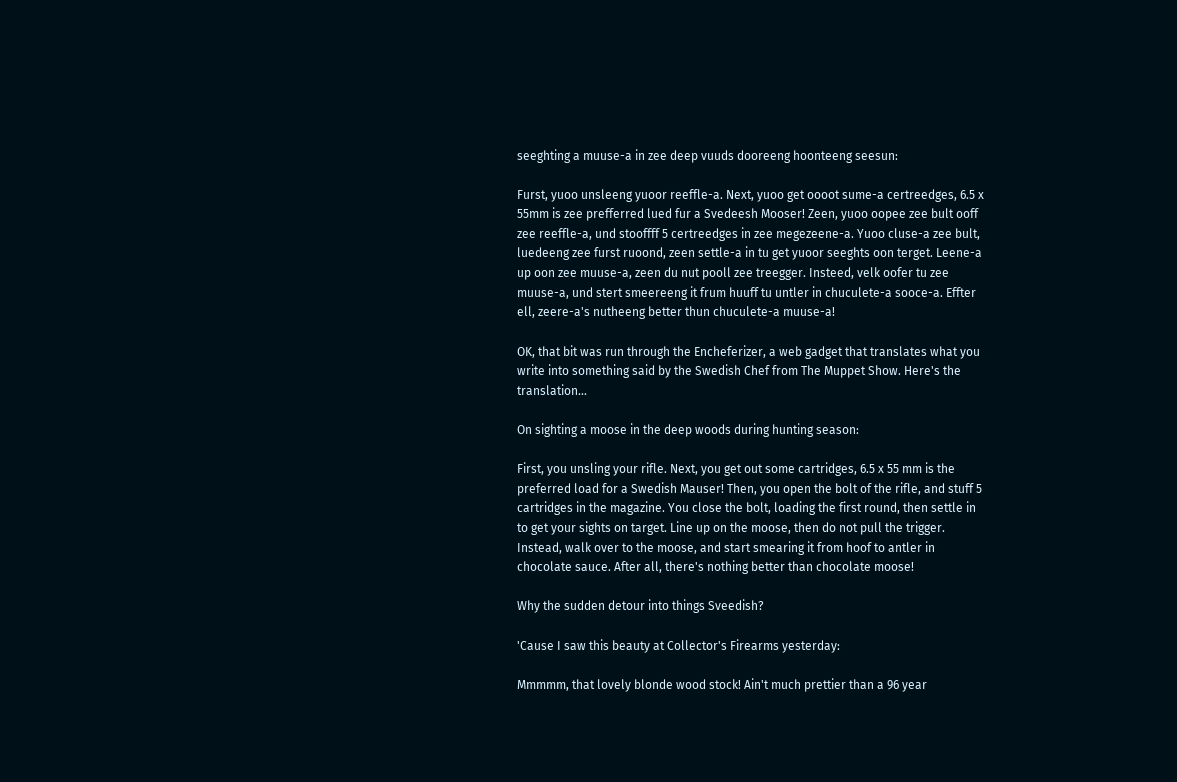seeghting a muuse-a in zee deep vuuds dooreeng hoonteeng seesun:

Furst, yuoo unsleeng yuoor reeffle-a. Next, yuoo get oooot sume-a certreedges, 6.5 x 55mm is zee prefferred lued fur a Svedeesh Mooser! Zeen, yuoo oopee zee bult ooff zee reeffle-a, und stooffff 5 certreedges in zee megezeene-a. Yuoo cluse-a zee bult, luedeeng zee furst ruoond, zeen settle-a in tu get yuoor seeghts oon terget. Leene-a up oon zee muuse-a, zeen du nut pooll zee treegger. Insteed, velk oofer tu zee muuse-a, und stert smeereeng it frum huuff tu untler in chuculete-a sooce-a. Effter ell, zeere-a's nutheeng better thun chuculete-a muuse-a!

OK, that bit was run through the Encheferizer, a web gadget that translates what you write into something said by the Swedish Chef from The Muppet Show. Here's the translation...

On sighting a moose in the deep woods during hunting season:

First, you unsling your rifle. Next, you get out some cartridges, 6.5 x 55 mm is the preferred load for a Swedish Mauser! Then, you open the bolt of the rifle, and stuff 5 cartridges in the magazine. You close the bolt, loading the first round, then settle in to get your sights on target. Line up on the moose, then do not pull the trigger. Instead, walk over to the moose, and start smearing it from hoof to antler in chocolate sauce. After all, there's nothing better than chocolate moose!

Why the sudden detour into things Sveedish?

'Cause I saw this beauty at Collector's Firearms yesterday:

Mmmmm, that lovely blonde wood stock! Ain't much prettier than a 96 year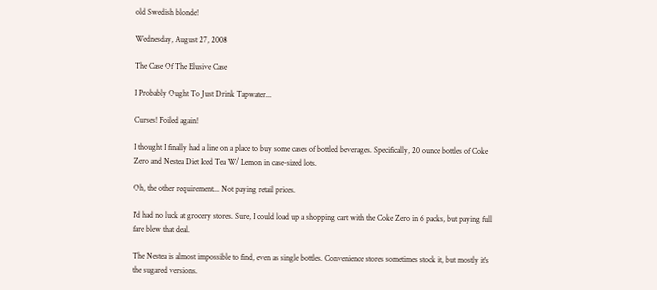old Swedish blonde!

Wednesday, August 27, 2008

The Case Of The Elusive Case

I Probably Ought To Just Drink Tapwater...

Curses! Foiled again!

I thought I finally had a line on a place to buy some cases of bottled beverages. Specifically, 20 ounce bottles of Coke Zero and Nestea Diet Iced Tea W/ Lemon in case-sized lots.

Oh, the other requirement... Not paying retail prices.

I'd had no luck at grocery stores. Sure, I could load up a shopping cart with the Coke Zero in 6 packs, but paying full fare blew that deal.

The Nestea is almost impossible to find, even as single bottles. Convenience stores sometimes stock it, but mostly it's the sugared versions.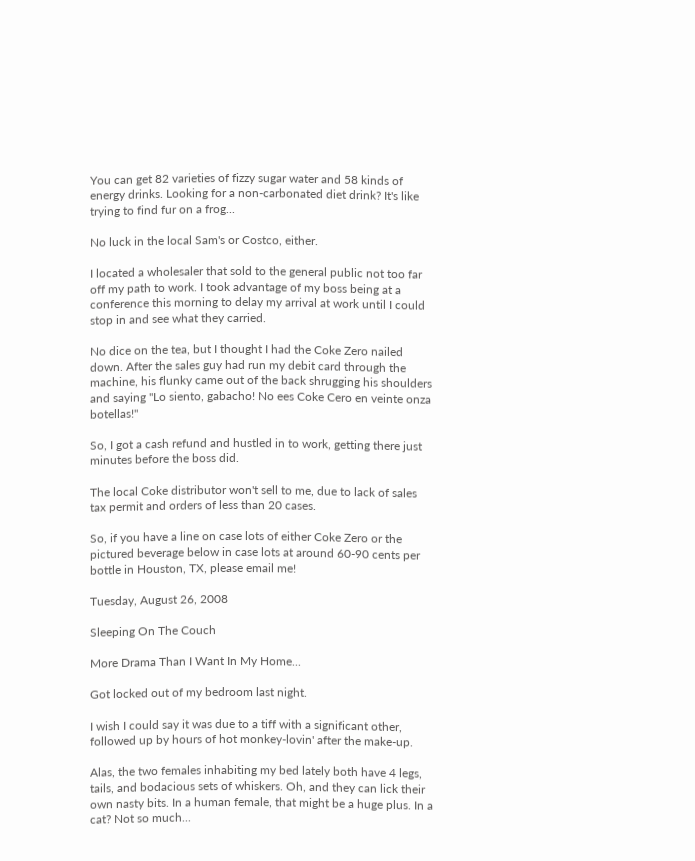You can get 82 varieties of fizzy sugar water and 58 kinds of energy drinks. Looking for a non-carbonated diet drink? It's like trying to find fur on a frog...

No luck in the local Sam's or Costco, either.

I located a wholesaler that sold to the general public not too far off my path to work. I took advantage of my boss being at a conference this morning to delay my arrival at work until I could stop in and see what they carried.

No dice on the tea, but I thought I had the Coke Zero nailed down. After the sales guy had run my debit card through the machine, his flunky came out of the back shrugging his shoulders and saying "Lo siento, gabacho! No ees Coke Cero en veinte onza botellas!"

So, I got a cash refund and hustled in to work, getting there just minutes before the boss did.

The local Coke distributor won't sell to me, due to lack of sales tax permit and orders of less than 20 cases.

So, if you have a line on case lots of either Coke Zero or the pictured beverage below in case lots at around 60-90 cents per bottle in Houston, TX, please email me!

Tuesday, August 26, 2008

Sleeping On The Couch

More Drama Than I Want In My Home...

Got locked out of my bedroom last night.

I wish I could say it was due to a tiff with a significant other, followed up by hours of hot monkey-lovin' after the make-up.

Alas, the two females inhabiting my bed lately both have 4 legs, tails, and bodacious sets of whiskers. Oh, and they can lick their own nasty bits. In a human female, that might be a huge plus. In a cat? Not so much...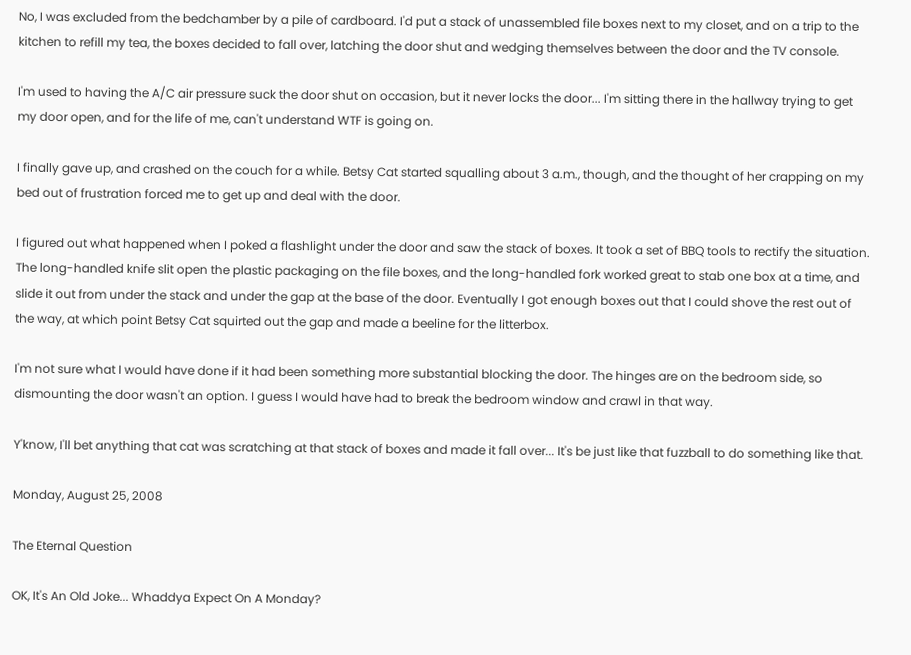No, I was excluded from the bedchamber by a pile of cardboard. I'd put a stack of unassembled file boxes next to my closet, and on a trip to the kitchen to refill my tea, the boxes decided to fall over, latching the door shut and wedging themselves between the door and the TV console.

I'm used to having the A/C air pressure suck the door shut on occasion, but it never locks the door... I'm sitting there in the hallway trying to get my door open, and for the life of me, can't understand WTF is going on.

I finally gave up, and crashed on the couch for a while. Betsy Cat started squalling about 3 a.m., though, and the thought of her crapping on my bed out of frustration forced me to get up and deal with the door.

I figured out what happened when I poked a flashlight under the door and saw the stack of boxes. It took a set of BBQ tools to rectify the situation. The long-handled knife slit open the plastic packaging on the file boxes, and the long-handled fork worked great to stab one box at a time, and slide it out from under the stack and under the gap at the base of the door. Eventually I got enough boxes out that I could shove the rest out of the way, at which point Betsy Cat squirted out the gap and made a beeline for the litterbox.

I'm not sure what I would have done if it had been something more substantial blocking the door. The hinges are on the bedroom side, so dismounting the door wasn't an option. I guess I would have had to break the bedroom window and crawl in that way.

Y'know, I'll bet anything that cat was scratching at that stack of boxes and made it fall over... It's be just like that fuzzball to do something like that.

Monday, August 25, 2008

The Eternal Question

OK, It's An Old Joke... Whaddya Expect On A Monday?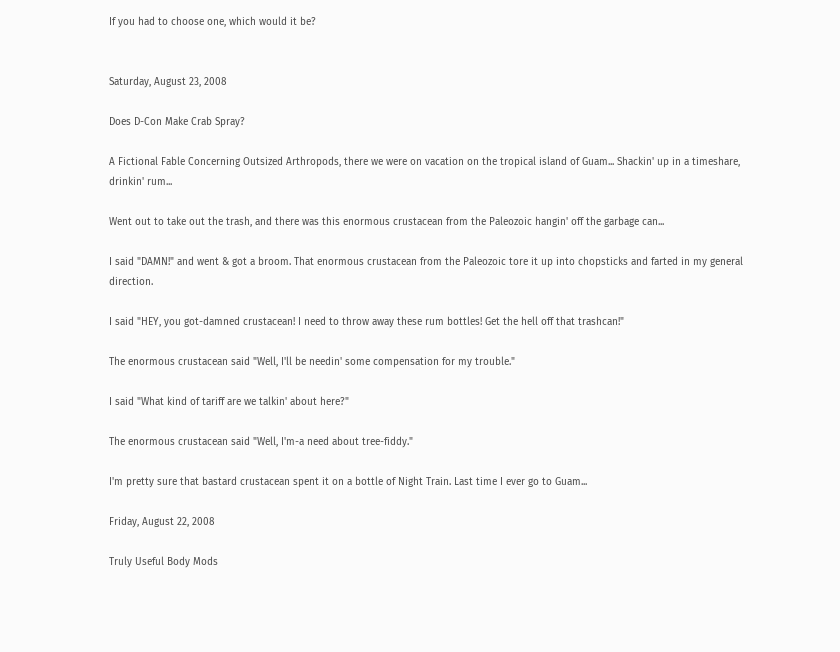If you had to choose one, which would it be?


Saturday, August 23, 2008

Does D-Con Make Crab Spray?

A Fictional Fable Concerning Outsized Arthropods, there we were on vacation on the tropical island of Guam... Shackin' up in a timeshare, drinkin' rum...

Went out to take out the trash, and there was this enormous crustacean from the Paleozoic hangin' off the garbage can...

I said "DAMN!" and went & got a broom. That enormous crustacean from the Paleozoic tore it up into chopsticks and farted in my general direction.

I said "HEY, you got-damned crustacean! I need to throw away these rum bottles! Get the hell off that trashcan!"

The enormous crustacean said "Well, I'll be needin' some compensation for my trouble."

I said "What kind of tariff are we talkin' about here?"

The enormous crustacean said "Well, I'm-a need about tree-fiddy."

I'm pretty sure that bastard crustacean spent it on a bottle of Night Train. Last time I ever go to Guam...

Friday, August 22, 2008

Truly Useful Body Mods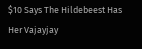$10 Says The Hildebeest Has Her Vajayjay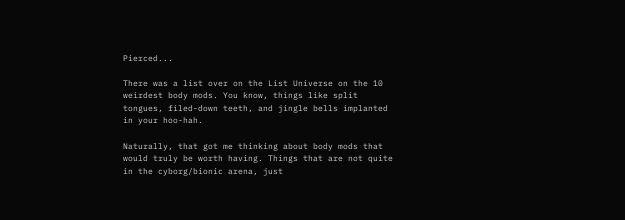Pierced...

There was a list over on the List Universe on the 10 weirdest body mods. You know, things like split tongues, filed-down teeth, and jingle bells implanted in your hoo-hah.

Naturally, that got me thinking about body mods that would truly be worth having. Things that are not quite in the cyborg/bionic arena, just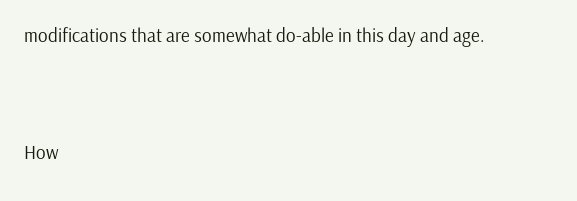modifications that are somewhat do-able in this day and age.


How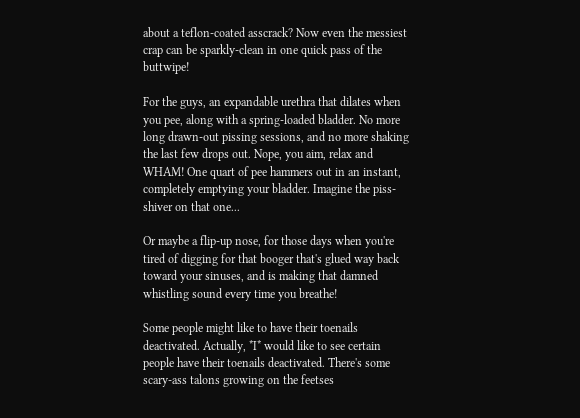about a teflon-coated asscrack? Now even the messiest crap can be sparkly-clean in one quick pass of the buttwipe!

For the guys, an expandable urethra that dilates when you pee, along with a spring-loaded bladder. No more long drawn-out pissing sessions, and no more shaking the last few drops out. Nope, you aim, relax and WHAM! One quart of pee hammers out in an instant, completely emptying your bladder. Imagine the piss-shiver on that one...

Or maybe a flip-up nose, for those days when you're tired of digging for that booger that's glued way back toward your sinuses, and is making that damned whistling sound every time you breathe!

Some people might like to have their toenails deactivated. Actually, *I* would like to see certain people have their toenails deactivated. There's some scary-ass talons growing on the feetses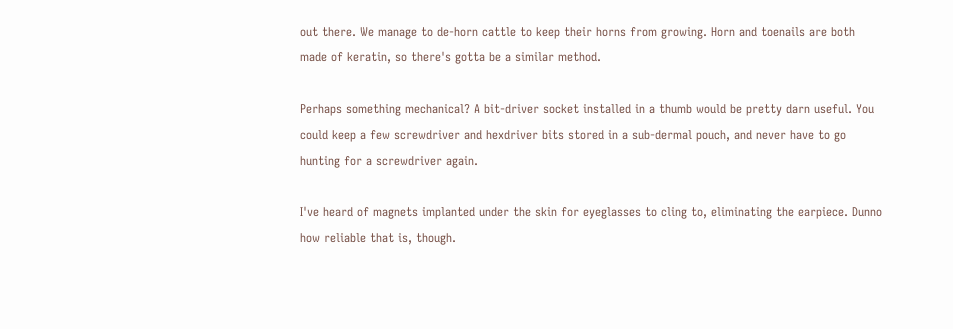out there. We manage to de-horn cattle to keep their horns from growing. Horn and toenails are both made of keratin, so there's gotta be a similar method.

Perhaps something mechanical? A bit-driver socket installed in a thumb would be pretty darn useful. You could keep a few screwdriver and hexdriver bits stored in a sub-dermal pouch, and never have to go hunting for a screwdriver again.

I've heard of magnets implanted under the skin for eyeglasses to cling to, eliminating the earpiece. Dunno how reliable that is, though.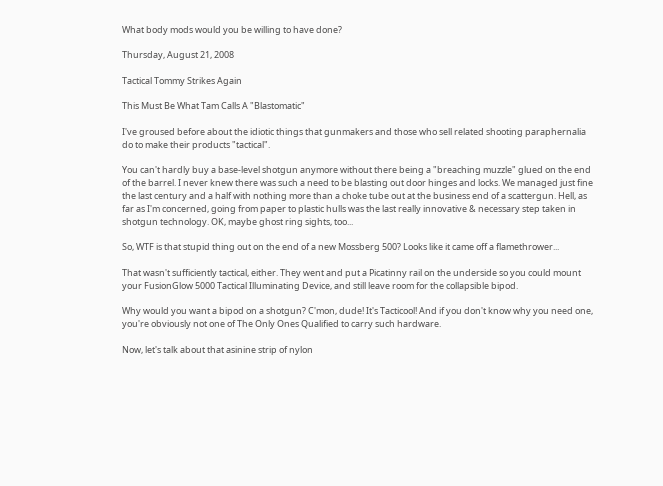What body mods would you be willing to have done?

Thursday, August 21, 2008

Tactical Tommy Strikes Again

This Must Be What Tam Calls A "Blastomatic"

I've groused before about the idiotic things that gunmakers and those who sell related shooting paraphernalia do to make their products "tactical".

You can't hardly buy a base-level shotgun anymore without there being a "breaching muzzle" glued on the end of the barrel. I never knew there was such a need to be blasting out door hinges and locks. We managed just fine the last century and a half with nothing more than a choke tube out at the business end of a scattergun. Hell, as far as I'm concerned, going from paper to plastic hulls was the last really innovative & necessary step taken in shotgun technology. OK, maybe ghost ring sights, too...

So, WTF is that stupid thing out on the end of a new Mossberg 500? Looks like it came off a flamethrower...

That wasn't sufficiently tactical, either. They went and put a Picatinny rail on the underside so you could mount your FusionGlow 5000 Tactical Illuminating Device, and still leave room for the collapsible bipod.

Why would you want a bipod on a shotgun? C'mon, dude! It's Tacticool! And if you don't know why you need one, you're obviously not one of The Only Ones Qualified to carry such hardware.

Now, let's talk about that asinine strip of nylon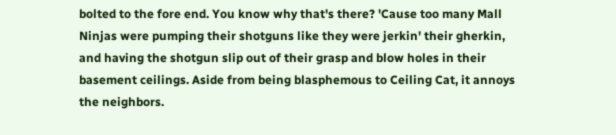bolted to the fore end. You know why that's there? 'Cause too many Mall Ninjas were pumping their shotguns like they were jerkin' their gherkin, and having the shotgun slip out of their grasp and blow holes in their basement ceilings. Aside from being blasphemous to Ceiling Cat, it annoys the neighbors.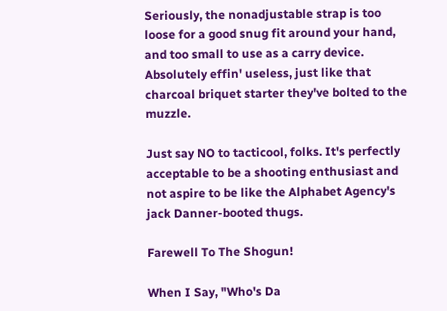Seriously, the nonadjustable strap is too loose for a good snug fit around your hand, and too small to use as a carry device. Absolutely effin' useless, just like that charcoal briquet starter they've bolted to the muzzle.

Just say NO to tacticool, folks. It's perfectly acceptable to be a shooting enthusiast and not aspire to be like the Alphabet Agency's jack Danner-booted thugs.

Farewell To The Shogun!

When I Say, "Who's Da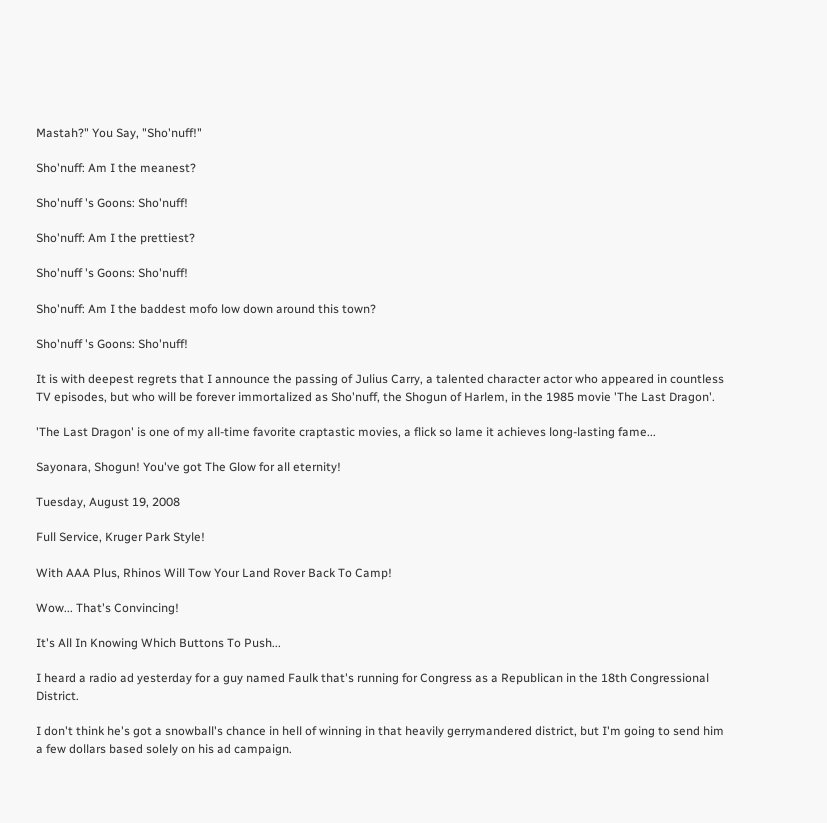Mastah?" You Say, "Sho'nuff!"

Sho'nuff: Am I the meanest?

Sho'nuff 's Goons: Sho'nuff!

Sho'nuff: Am I the prettiest?

Sho'nuff 's Goons: Sho'nuff!

Sho'nuff: Am I the baddest mofo low down around this town?

Sho'nuff 's Goons: Sho'nuff!

It is with deepest regrets that I announce the passing of Julius Carry, a talented character actor who appeared in countless TV episodes, but who will be forever immortalized as Sho'nuff, the Shogun of Harlem, in the 1985 movie 'The Last Dragon'.

'The Last Dragon' is one of my all-time favorite craptastic movies, a flick so lame it achieves long-lasting fame...

Sayonara, Shogun! You've got The Glow for all eternity!

Tuesday, August 19, 2008

Full Service, Kruger Park Style!

With AAA Plus, Rhinos Will Tow Your Land Rover Back To Camp!

Wow... That's Convincing!

It's All In Knowing Which Buttons To Push...

I heard a radio ad yesterday for a guy named Faulk that's running for Congress as a Republican in the 18th Congressional District.

I don't think he's got a snowball's chance in hell of winning in that heavily gerrymandered district, but I'm going to send him a few dollars based solely on his ad campaign.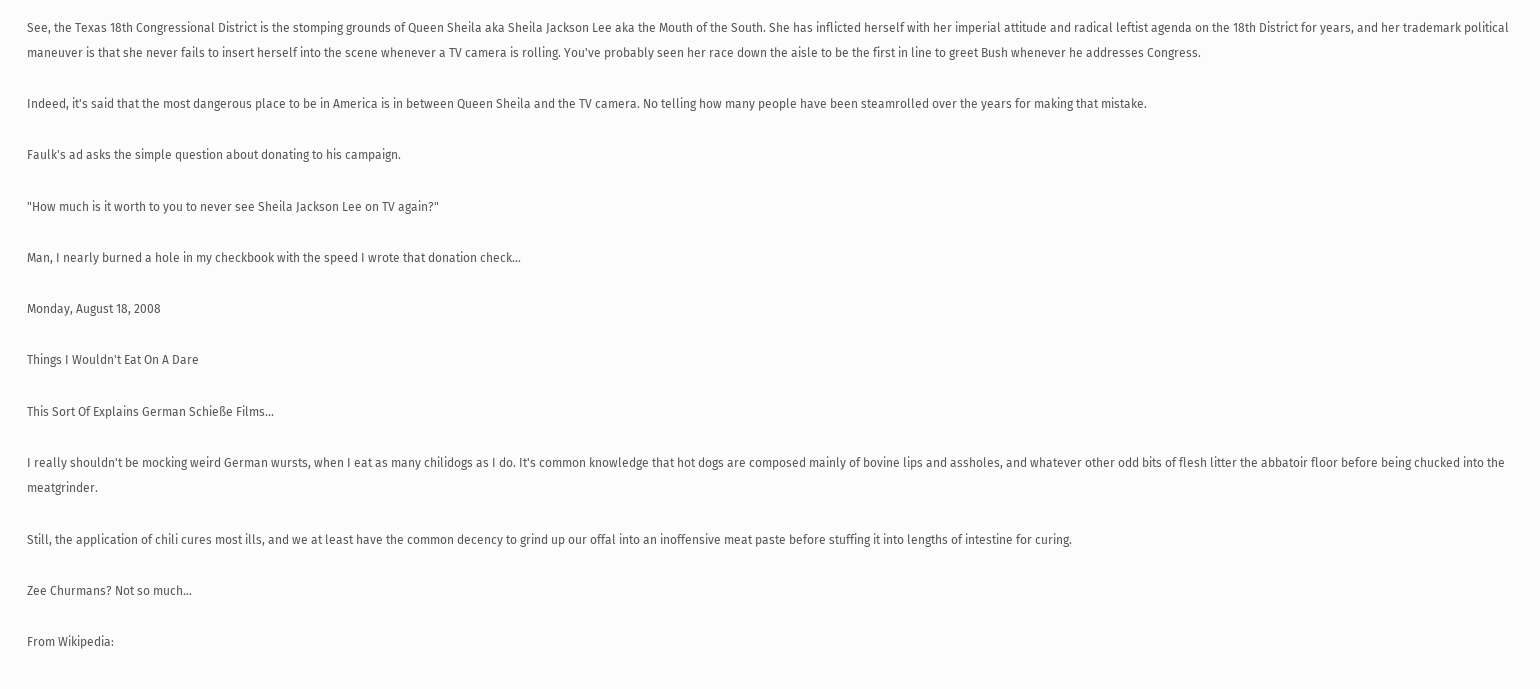See, the Texas 18th Congressional District is the stomping grounds of Queen Sheila aka Sheila Jackson Lee aka the Mouth of the South. She has inflicted herself with her imperial attitude and radical leftist agenda on the 18th District for years, and her trademark political maneuver is that she never fails to insert herself into the scene whenever a TV camera is rolling. You've probably seen her race down the aisle to be the first in line to greet Bush whenever he addresses Congress.

Indeed, it's said that the most dangerous place to be in America is in between Queen Sheila and the TV camera. No telling how many people have been steamrolled over the years for making that mistake.

Faulk's ad asks the simple question about donating to his campaign.

"How much is it worth to you to never see Sheila Jackson Lee on TV again?"

Man, I nearly burned a hole in my checkbook with the speed I wrote that donation check...

Monday, August 18, 2008

Things I Wouldn't Eat On A Dare

This Sort Of Explains German Schieße Films...

I really shouldn't be mocking weird German wursts, when I eat as many chilidogs as I do. It's common knowledge that hot dogs are composed mainly of bovine lips and assholes, and whatever other odd bits of flesh litter the abbatoir floor before being chucked into the meatgrinder.

Still, the application of chili cures most ills, and we at least have the common decency to grind up our offal into an inoffensive meat paste before stuffing it into lengths of intestine for curing.

Zee Churmans? Not so much...

From Wikipedia: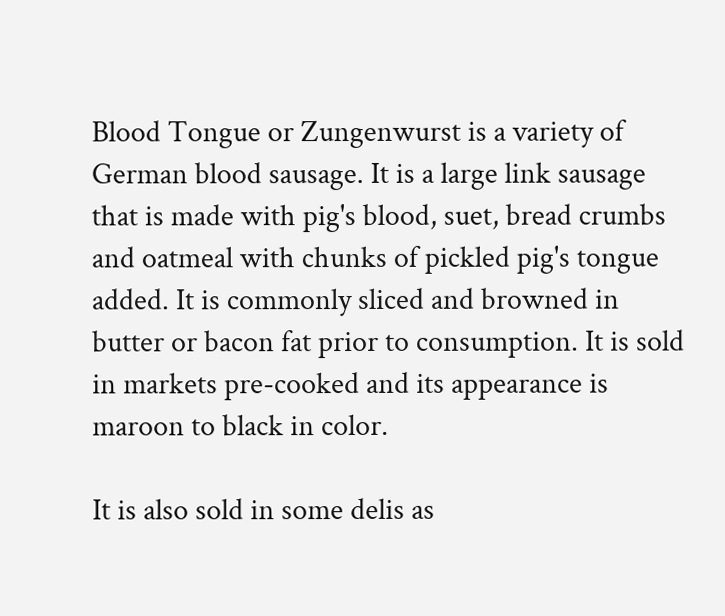Blood Tongue or Zungenwurst is a variety of German blood sausage. It is a large link sausage that is made with pig's blood, suet, bread crumbs and oatmeal with chunks of pickled pig's tongue added. It is commonly sliced and browned in butter or bacon fat prior to consumption. It is sold in markets pre-cooked and its appearance is maroon to black in color.

It is also sold in some delis as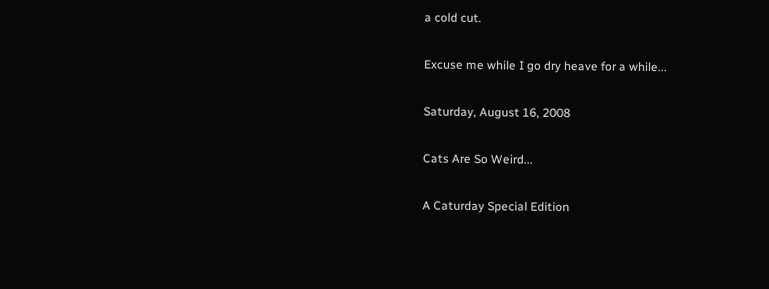a cold cut.

Excuse me while I go dry heave for a while...

Saturday, August 16, 2008

Cats Are So Weird...

A Caturday Special Edition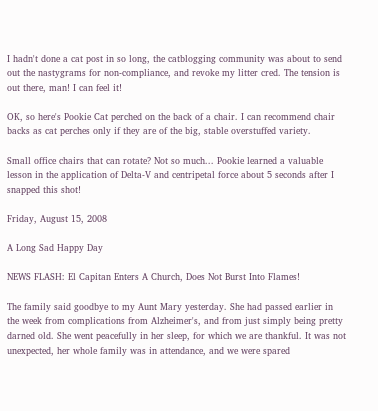I hadn't done a cat post in so long, the catblogging community was about to send out the nastygrams for non-compliance, and revoke my litter cred. The tension is out there, man! I can feel it!

OK, so here's Pookie Cat perched on the back of a chair. I can recommend chair backs as cat perches only if they are of the big, stable overstuffed variety.

Small office chairs that can rotate? Not so much... Pookie learned a valuable lesson in the application of Delta-V and centripetal force about 5 seconds after I snapped this shot!

Friday, August 15, 2008

A Long Sad Happy Day

NEWS FLASH: El Capitan Enters A Church, Does Not Burst Into Flames!

The family said goodbye to my Aunt Mary yesterday. She had passed earlier in the week from complications from Alzheimer's, and from just simply being pretty darned old. She went peacefully in her sleep, for which we are thankful. It was not unexpected, her whole family was in attendance, and we were spared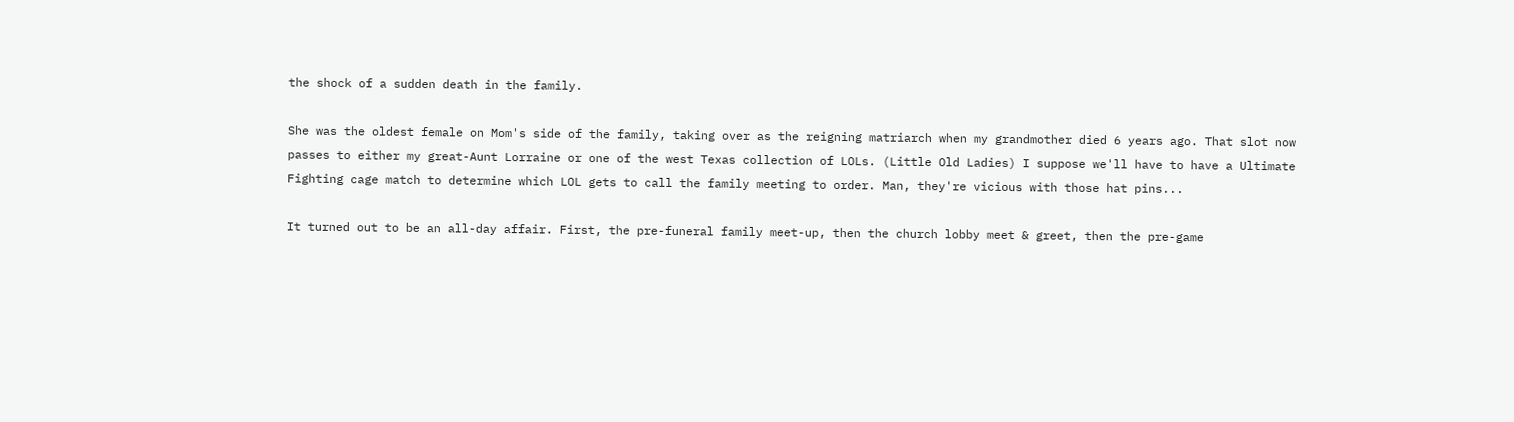the shock of a sudden death in the family.

She was the oldest female on Mom's side of the family, taking over as the reigning matriarch when my grandmother died 6 years ago. That slot now passes to either my great-Aunt Lorraine or one of the west Texas collection of LOLs. (Little Old Ladies) I suppose we'll have to have a Ultimate Fighting cage match to determine which LOL gets to call the family meeting to order. Man, they're vicious with those hat pins...

It turned out to be an all-day affair. First, the pre-funeral family meet-up, then the church lobby meet & greet, then the pre-game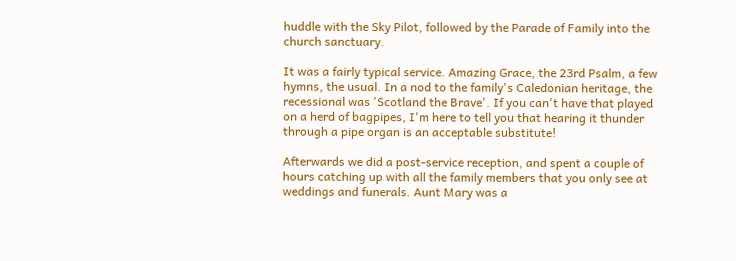huddle with the Sky Pilot, followed by the Parade of Family into the church sanctuary.

It was a fairly typical service. Amazing Grace, the 23rd Psalm, a few hymns, the usual. In a nod to the family's Caledonian heritage, the recessional was 'Scotland the Brave'. If you can't have that played on a herd of bagpipes, I'm here to tell you that hearing it thunder through a pipe organ is an acceptable substitute!

Afterwards we did a post-service reception, and spent a couple of hours catching up with all the family members that you only see at weddings and funerals. Aunt Mary was a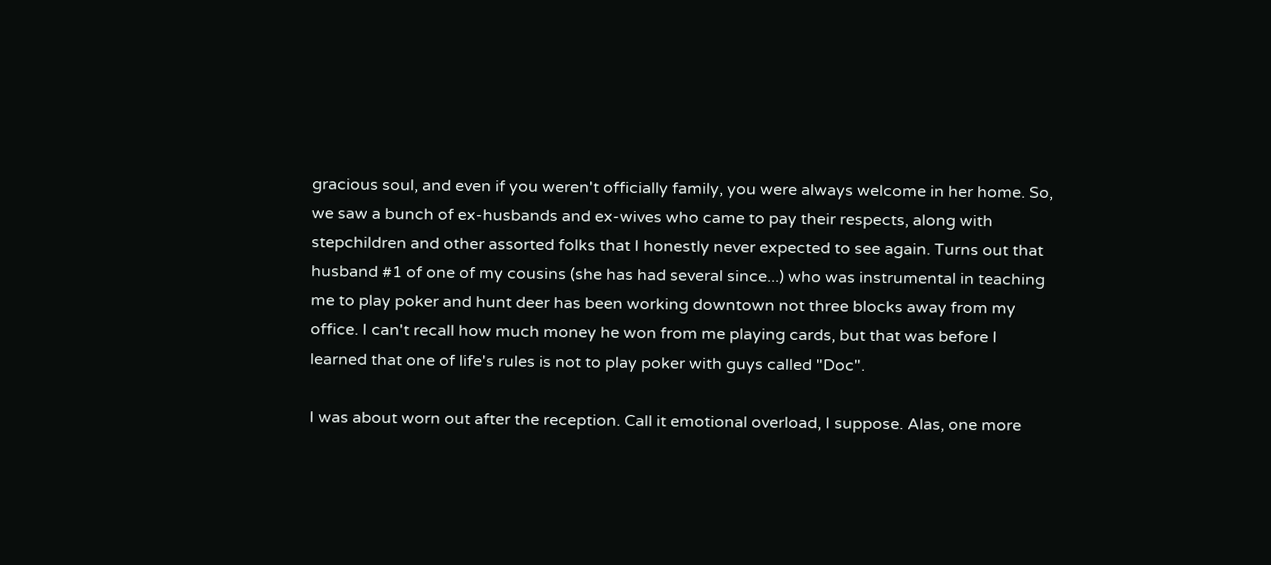gracious soul, and even if you weren't officially family, you were always welcome in her home. So, we saw a bunch of ex-husbands and ex-wives who came to pay their respects, along with stepchildren and other assorted folks that I honestly never expected to see again. Turns out that husband #1 of one of my cousins (she has had several since...) who was instrumental in teaching me to play poker and hunt deer has been working downtown not three blocks away from my office. I can't recall how much money he won from me playing cards, but that was before I learned that one of life's rules is not to play poker with guys called "Doc".

I was about worn out after the reception. Call it emotional overload, I suppose. Alas, one more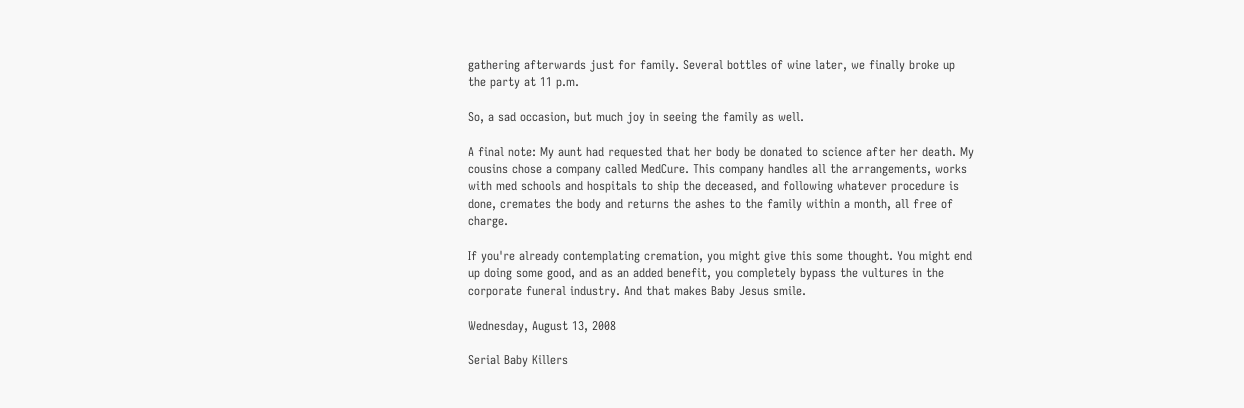gathering afterwards just for family. Several bottles of wine later, we finally broke up the party at 11 p.m.

So, a sad occasion, but much joy in seeing the family as well.

A final note: My aunt had requested that her body be donated to science after her death. My cousins chose a company called MedCure. This company handles all the arrangements, works with med schools and hospitals to ship the deceased, and following whatever procedure is done, cremates the body and returns the ashes to the family within a month, all free of charge.

If you're already contemplating cremation, you might give this some thought. You might end up doing some good, and as an added benefit, you completely bypass the vultures in the corporate funeral industry. And that makes Baby Jesus smile.

Wednesday, August 13, 2008

Serial Baby Killers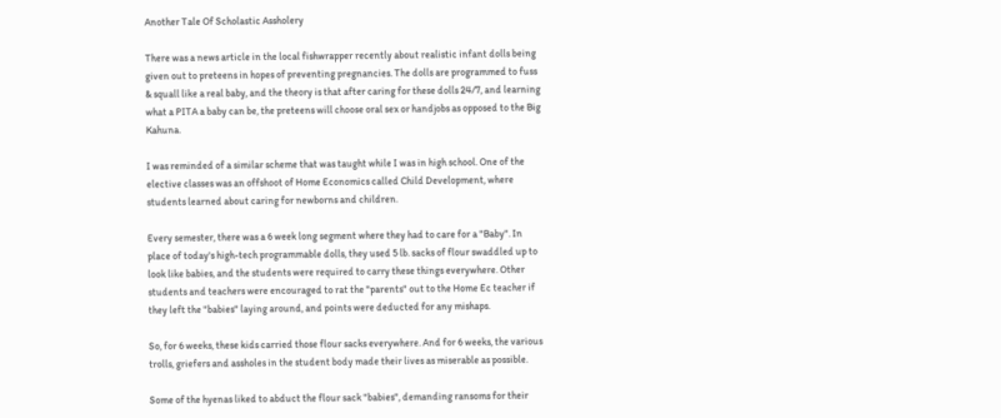Another Tale Of Scholastic Assholery

There was a news article in the local fishwrapper recently about realistic infant dolls being given out to preteens in hopes of preventing pregnancies. The dolls are programmed to fuss & squall like a real baby, and the theory is that after caring for these dolls 24/7, and learning what a PITA a baby can be, the preteens will choose oral sex or handjobs as opposed to the Big Kahuna.

I was reminded of a similar scheme that was taught while I was in high school. One of the elective classes was an offshoot of Home Economics called Child Development, where students learned about caring for newborns and children.

Every semester, there was a 6 week long segment where they had to care for a "Baby". In place of today's high-tech programmable dolls, they used 5 lb. sacks of flour swaddled up to look like babies, and the students were required to carry these things everywhere. Other students and teachers were encouraged to rat the "parents" out to the Home Ec teacher if they left the "babies" laying around, and points were deducted for any mishaps.

So, for 6 weeks, these kids carried those flour sacks everywhere. And for 6 weeks, the various trolls, griefers and assholes in the student body made their lives as miserable as possible.

Some of the hyenas liked to abduct the flour sack "babies", demanding ransoms for their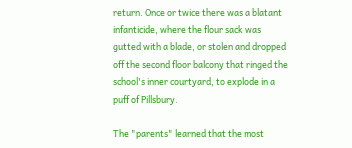return. Once or twice there was a blatant infanticide, where the flour sack was gutted with a blade, or stolen and dropped off the second floor balcony that ringed the school's inner courtyard, to explode in a puff of Pillsbury.

The "parents" learned that the most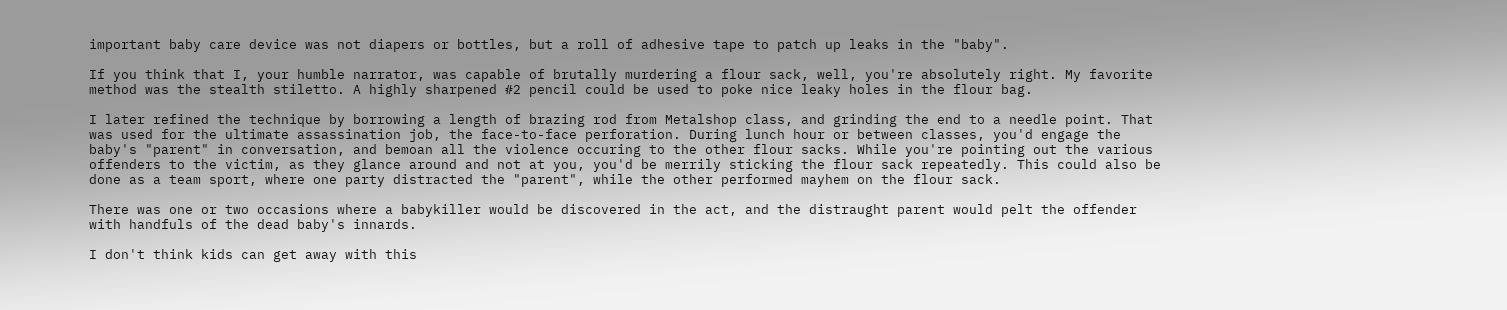important baby care device was not diapers or bottles, but a roll of adhesive tape to patch up leaks in the "baby".

If you think that I, your humble narrator, was capable of brutally murdering a flour sack, well, you're absolutely right. My favorite method was the stealth stiletto. A highly sharpened #2 pencil could be used to poke nice leaky holes in the flour bag.

I later refined the technique by borrowing a length of brazing rod from Metalshop class, and grinding the end to a needle point. That was used for the ultimate assassination job, the face-to-face perforation. During lunch hour or between classes, you'd engage the baby's "parent" in conversation, and bemoan all the violence occuring to the other flour sacks. While you're pointing out the various offenders to the victim, as they glance around and not at you, you'd be merrily sticking the flour sack repeatedly. This could also be done as a team sport, where one party distracted the "parent", while the other performed mayhem on the flour sack.

There was one or two occasions where a babykiller would be discovered in the act, and the distraught parent would pelt the offender with handfuls of the dead baby's innards.

I don't think kids can get away with this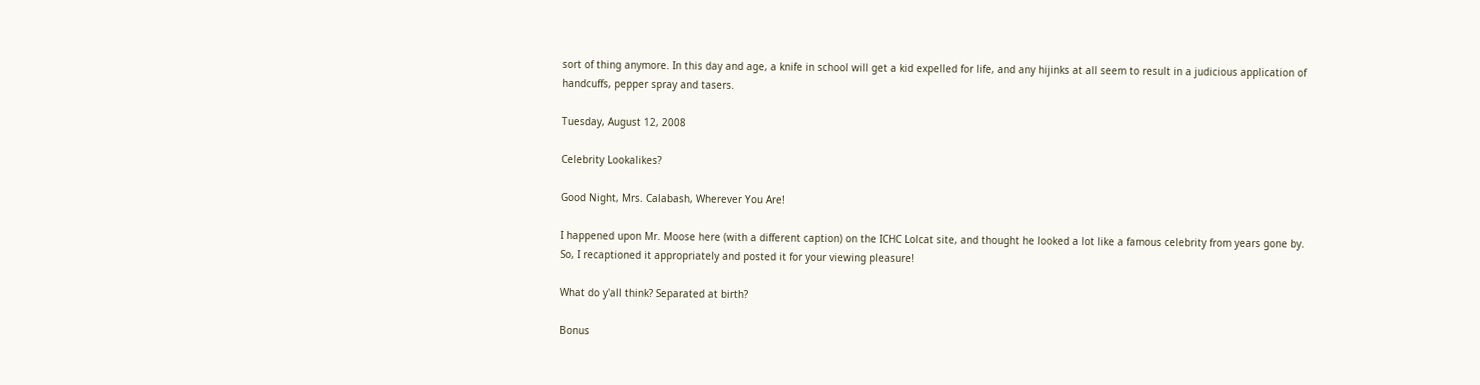sort of thing anymore. In this day and age, a knife in school will get a kid expelled for life, and any hijinks at all seem to result in a judicious application of handcuffs, pepper spray and tasers.

Tuesday, August 12, 2008

Celebrity Lookalikes?

Good Night, Mrs. Calabash, Wherever You Are!

I happened upon Mr. Moose here (with a different caption) on the ICHC Lolcat site, and thought he looked a lot like a famous celebrity from years gone by. So, I recaptioned it appropriately and posted it for your viewing pleasure!

What do y'all think? Separated at birth?

Bonus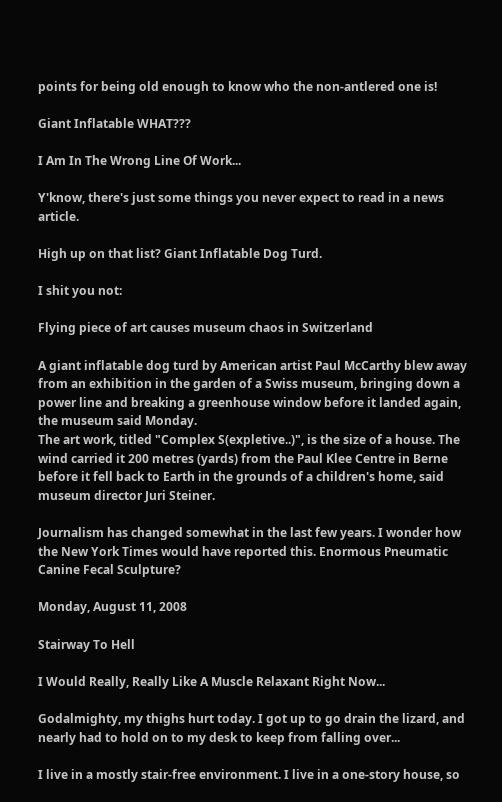points for being old enough to know who the non-antlered one is!

Giant Inflatable WHAT???

I Am In The Wrong Line Of Work...

Y'know, there's just some things you never expect to read in a news article.

High up on that list? Giant Inflatable Dog Turd.

I shit you not:

Flying piece of art causes museum chaos in Switzerland

A giant inflatable dog turd by American artist Paul McCarthy blew away from an exhibition in the garden of a Swiss museum, bringing down a power line and breaking a greenhouse window before it landed again, the museum said Monday.
The art work, titled "Complex S(expletive..)", is the size of a house. The wind carried it 200 metres (yards) from the Paul Klee Centre in Berne before it fell back to Earth in the grounds of a children's home, said museum director Juri Steiner.

Journalism has changed somewhat in the last few years. I wonder how the New York Times would have reported this. Enormous Pneumatic Canine Fecal Sculpture?

Monday, August 11, 2008

Stairway To Hell

I Would Really, Really Like A Muscle Relaxant Right Now...

Godalmighty, my thighs hurt today. I got up to go drain the lizard, and nearly had to hold on to my desk to keep from falling over...

I live in a mostly stair-free environment. I live in a one-story house, so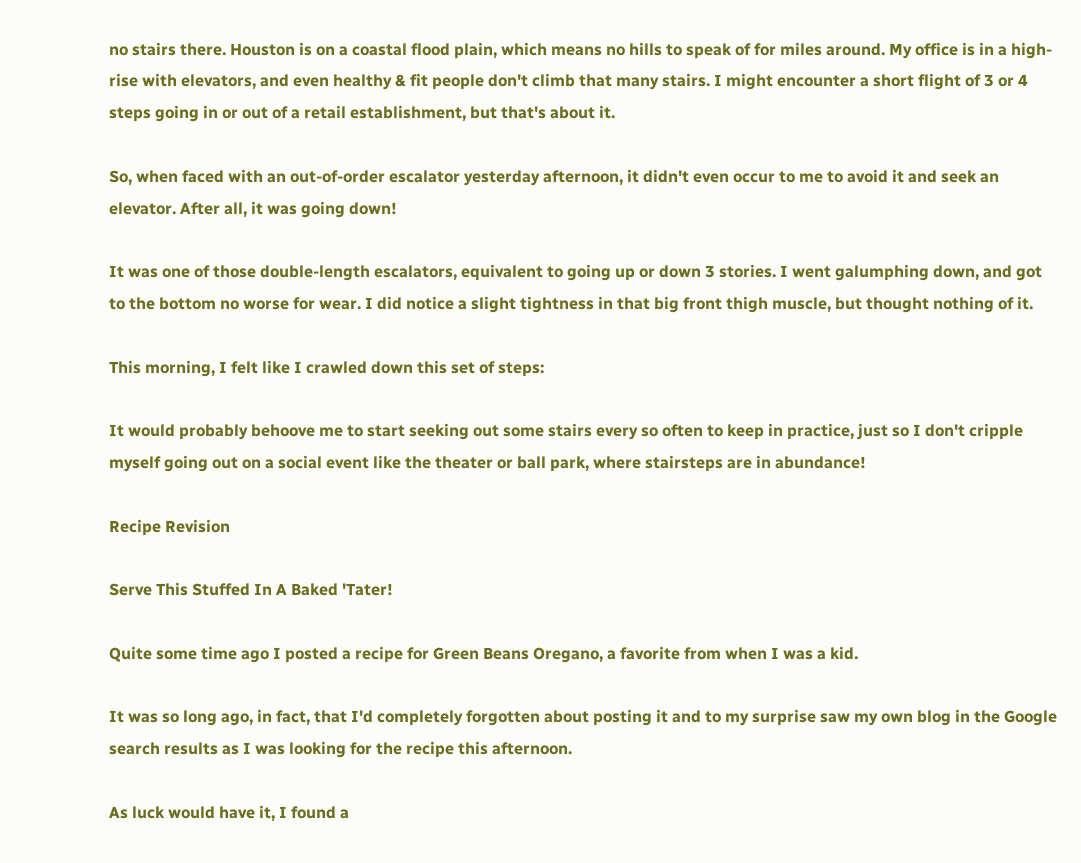no stairs there. Houston is on a coastal flood plain, which means no hills to speak of for miles around. My office is in a high-rise with elevators, and even healthy & fit people don't climb that many stairs. I might encounter a short flight of 3 or 4 steps going in or out of a retail establishment, but that's about it.

So, when faced with an out-of-order escalator yesterday afternoon, it didn't even occur to me to avoid it and seek an elevator. After all, it was going down!

It was one of those double-length escalators, equivalent to going up or down 3 stories. I went galumphing down, and got to the bottom no worse for wear. I did notice a slight tightness in that big front thigh muscle, but thought nothing of it.

This morning, I felt like I crawled down this set of steps:

It would probably behoove me to start seeking out some stairs every so often to keep in practice, just so I don't cripple myself going out on a social event like the theater or ball park, where stairsteps are in abundance!

Recipe Revision

Serve This Stuffed In A Baked 'Tater!

Quite some time ago I posted a recipe for Green Beans Oregano, a favorite from when I was a kid.

It was so long ago, in fact, that I'd completely forgotten about posting it and to my surprise saw my own blog in the Google search results as I was looking for the recipe this afternoon.

As luck would have it, I found a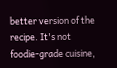better version of the recipe. It's not foodie-grade cuisine,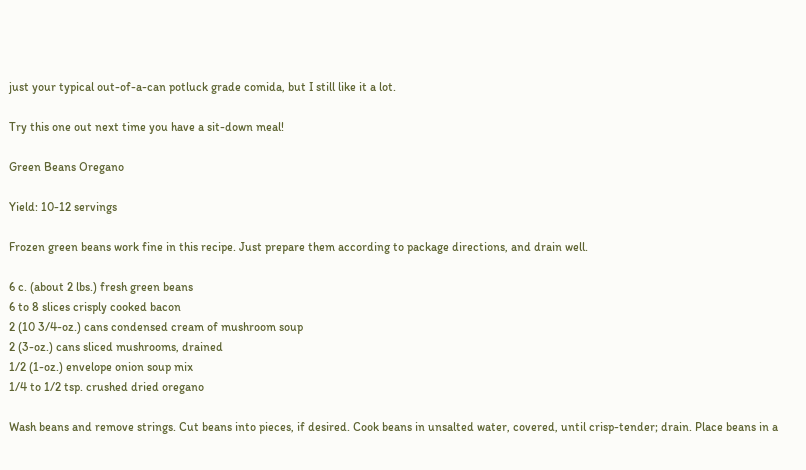just your typical out-of-a-can potluck grade comida, but I still like it a lot.

Try this one out next time you have a sit-down meal!

Green Beans Oregano

Yield: 10-12 servings

Frozen green beans work fine in this recipe. Just prepare them according to package directions, and drain well.

6 c. (about 2 lbs.) fresh green beans
6 to 8 slices crisply cooked bacon
2 (10 3/4-oz.) cans condensed cream of mushroom soup
2 (3-oz.) cans sliced mushrooms, drained
1/2 (1-oz.) envelope onion soup mix
1/4 to 1/2 tsp. crushed dried oregano

Wash beans and remove strings. Cut beans into pieces, if desired. Cook beans in unsalted water, covered, until crisp-tender; drain. Place beans in a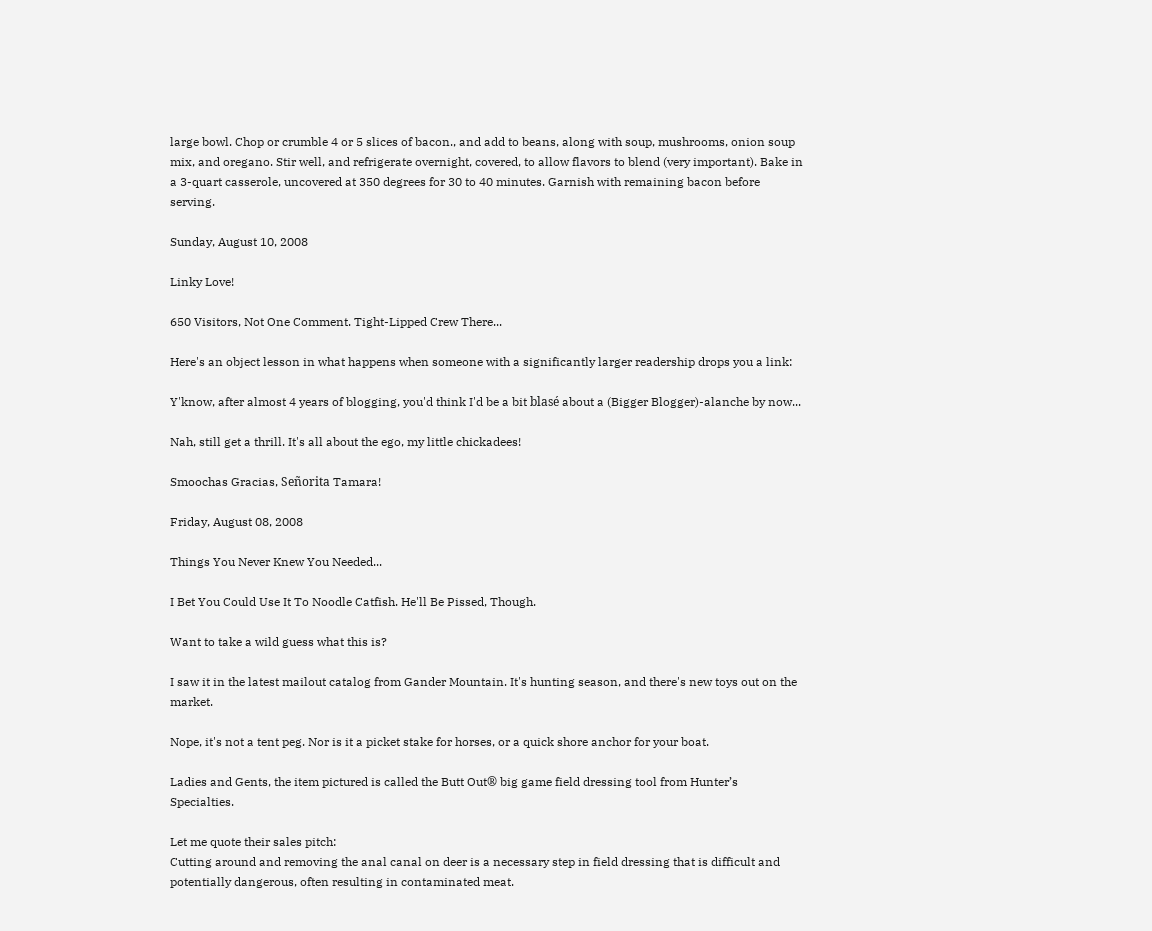large bowl. Chop or crumble 4 or 5 slices of bacon., and add to beans, along with soup, mushrooms, onion soup mix, and oregano. Stir well, and refrigerate overnight, covered, to allow flavors to blend (very important). Bake in a 3-quart casserole, uncovered at 350 degrees for 30 to 40 minutes. Garnish with remaining bacon before serving.

Sunday, August 10, 2008

Linky Love!

650 Visitors, Not One Comment. Tight-Lipped Crew There...

Here's an object lesson in what happens when someone with a significantly larger readership drops you a link:

Y'know, after almost 4 years of blogging, you'd think I'd be a bit blasé about a (Bigger Blogger)-alanche by now...

Nah, still get a thrill. It's all about the ego, my little chickadees!

Smoochas Gracias, Señorita Tamara!

Friday, August 08, 2008

Things You Never Knew You Needed...

I Bet You Could Use It To Noodle Catfish. He'll Be Pissed, Though.

Want to take a wild guess what this is?

I saw it in the latest mailout catalog from Gander Mountain. It's hunting season, and there's new toys out on the market.

Nope, it's not a tent peg. Nor is it a picket stake for horses, or a quick shore anchor for your boat.

Ladies and Gents, the item pictured is called the Butt Out® big game field dressing tool from Hunter’s Specialties.

Let me quote their sales pitch:
Cutting around and removing the anal canal on deer is a necessary step in field dressing that is difficult and potentially dangerous, often resulting in contaminated meat.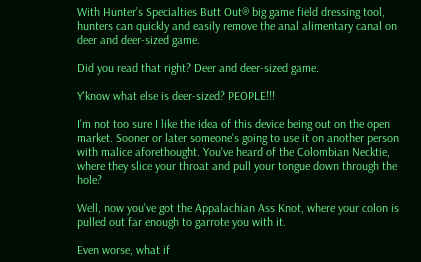With Hunter’s Specialties Butt Out® big game field dressing tool, hunters can quickly and easily remove the anal alimentary canal on deer and deer-sized game.

Did you read that right? Deer and deer-sized game.

Y'know what else is deer-sized? PEOPLE!!!

I'm not too sure I like the idea of this device being out on the open market. Sooner or later someone's going to use it on another person with malice aforethought. You've heard of the Colombian Necktie, where they slice your throat and pull your tongue down through the hole?

Well, now you've got the Appalachian Ass Knot, where your colon is pulled out far enough to garrote you with it.

Even worse, what if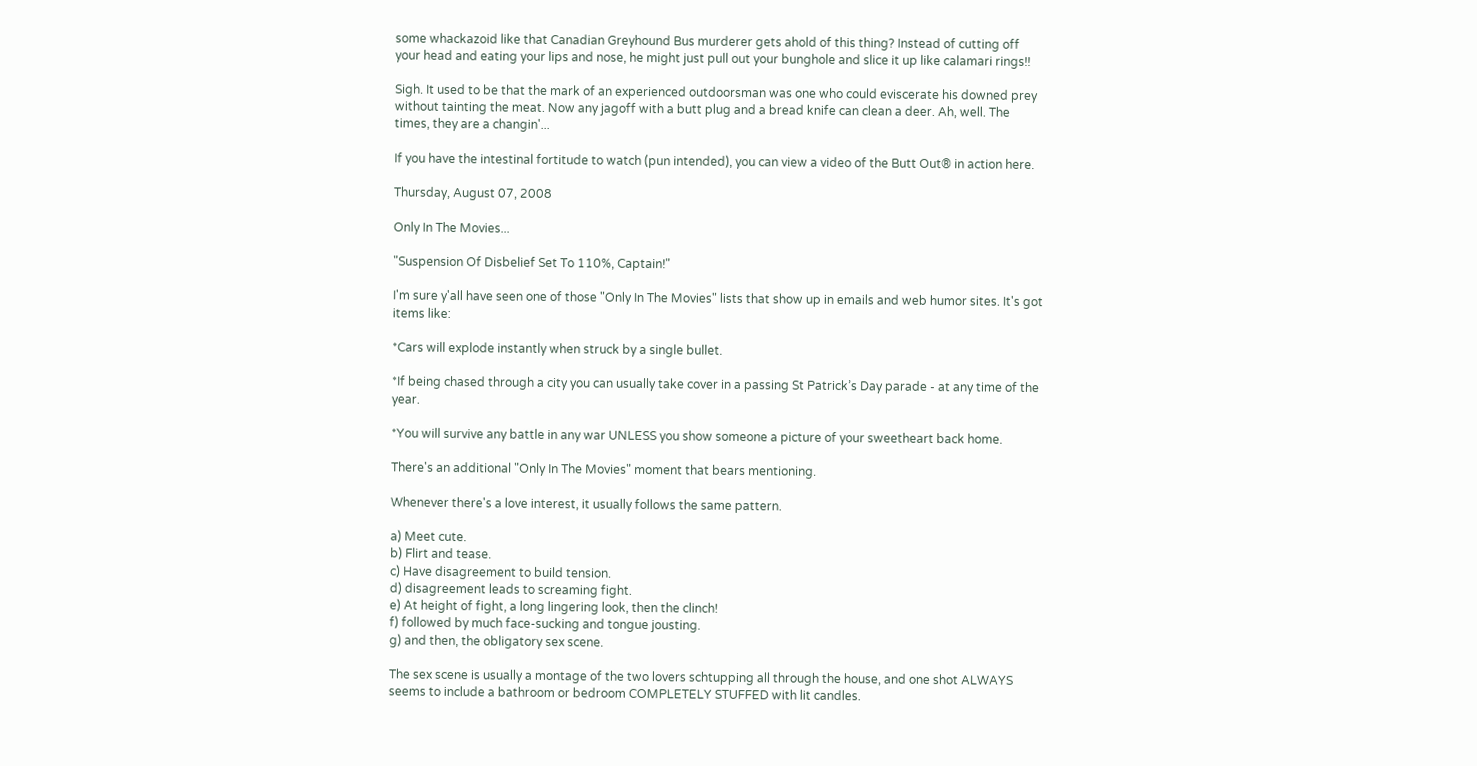some whackazoid like that Canadian Greyhound Bus murderer gets ahold of this thing? Instead of cutting off your head and eating your lips and nose, he might just pull out your bunghole and slice it up like calamari rings!!

Sigh. It used to be that the mark of an experienced outdoorsman was one who could eviscerate his downed prey without tainting the meat. Now any jagoff with a butt plug and a bread knife can clean a deer. Ah, well. The times, they are a changin'...

If you have the intestinal fortitude to watch (pun intended), you can view a video of the Butt Out® in action here.

Thursday, August 07, 2008

Only In The Movies...

"Suspension Of Disbelief Set To 110%, Captain!"

I'm sure y'all have seen one of those "Only In The Movies" lists that show up in emails and web humor sites. It's got items like:

*Cars will explode instantly when struck by a single bullet.

*If being chased through a city you can usually take cover in a passing St Patrick’s Day parade - at any time of the year.

*You will survive any battle in any war UNLESS you show someone a picture of your sweetheart back home.

There's an additional "Only In The Movies" moment that bears mentioning.

Whenever there's a love interest, it usually follows the same pattern.

a) Meet cute.
b) Flirt and tease.
c) Have disagreement to build tension.
d) disagreement leads to screaming fight.
e) At height of fight, a long lingering look, then the clinch!
f) followed by much face-sucking and tongue jousting.
g) and then, the obligatory sex scene.

The sex scene is usually a montage of the two lovers schtupping all through the house, and one shot ALWAYS seems to include a bathroom or bedroom COMPLETELY STUFFED with lit candles.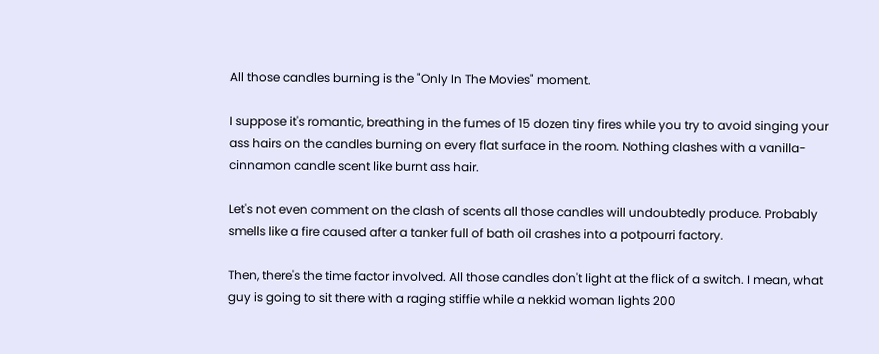All those candles burning is the "Only In The Movies" moment.

I suppose it's romantic, breathing in the fumes of 15 dozen tiny fires while you try to avoid singing your ass hairs on the candles burning on every flat surface in the room. Nothing clashes with a vanilla-cinnamon candle scent like burnt ass hair.

Let's not even comment on the clash of scents all those candles will undoubtedly produce. Probably smells like a fire caused after a tanker full of bath oil crashes into a potpourri factory.

Then, there's the time factor involved. All those candles don't light at the flick of a switch. I mean, what guy is going to sit there with a raging stiffie while a nekkid woman lights 200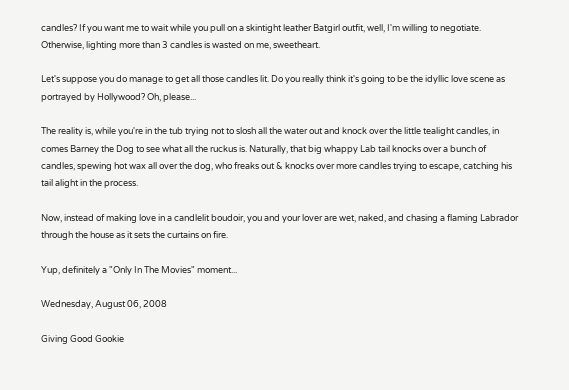candles? If you want me to wait while you pull on a skintight leather Batgirl outfit, well, I'm willing to negotiate. Otherwise, lighting more than 3 candles is wasted on me, sweetheart.

Let's suppose you do manage to get all those candles lit. Do you really think it's going to be the idyllic love scene as portrayed by Hollywood? Oh, please...

The reality is, while you're in the tub trying not to slosh all the water out and knock over the little tealight candles, in comes Barney the Dog to see what all the ruckus is. Naturally, that big whappy Lab tail knocks over a bunch of candles, spewing hot wax all over the dog, who freaks out & knocks over more candles trying to escape, catching his tail alight in the process.

Now, instead of making love in a candlelit boudoir, you and your lover are wet, naked, and chasing a flaming Labrador through the house as it sets the curtains on fire.

Yup, definitely a "Only In The Movies" moment...

Wednesday, August 06, 2008

Giving Good Gookie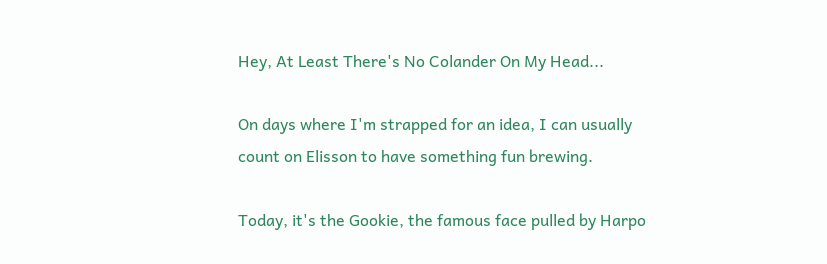Hey, At Least There's No Colander On My Head...

On days where I'm strapped for an idea, I can usually count on Elisson to have something fun brewing.

Today, it's the Gookie, the famous face pulled by Harpo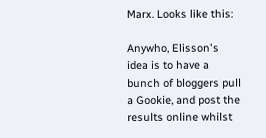Marx. Looks like this:

Anywho, Elisson's idea is to have a bunch of bloggers pull a Gookie, and post the results online whilst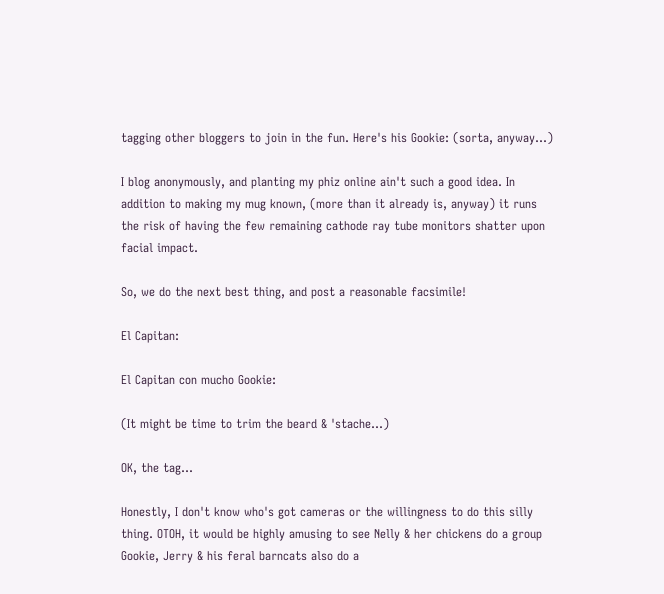tagging other bloggers to join in the fun. Here's his Gookie: (sorta, anyway...)

I blog anonymously, and planting my phiz online ain't such a good idea. In addition to making my mug known, (more than it already is, anyway) it runs the risk of having the few remaining cathode ray tube monitors shatter upon facial impact.

So, we do the next best thing, and post a reasonable facsimile!

El Capitan:

El Capitan con mucho Gookie:

(It might be time to trim the beard & 'stache...)

OK, the tag...

Honestly, I don't know who's got cameras or the willingness to do this silly thing. OTOH, it would be highly amusing to see Nelly & her chickens do a group Gookie, Jerry & his feral barncats also do a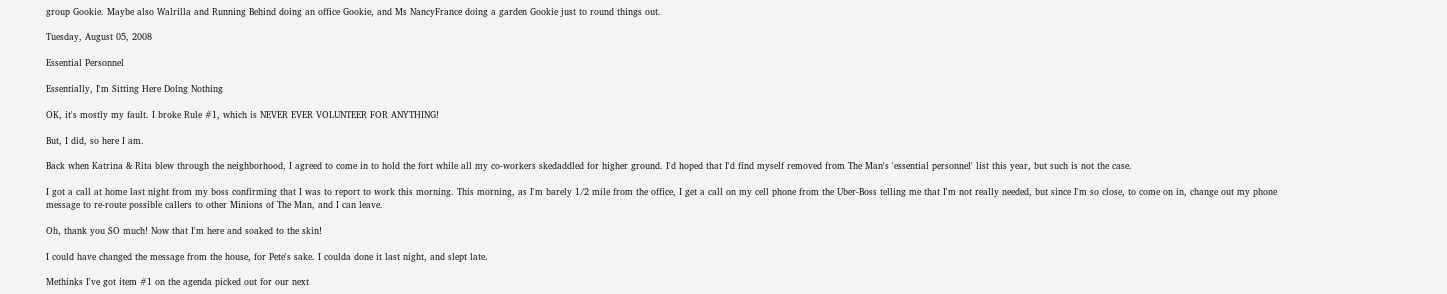group Gookie. Maybe also Walrilla and Running Behind doing an office Gookie, and Ms NancyFrance doing a garden Gookie just to round things out.

Tuesday, August 05, 2008

Essential Personnel

Essentially, I'm Sitting Here Doing Nothing

OK, it's mostly my fault. I broke Rule #1, which is NEVER EVER VOLUNTEER FOR ANYTHING!

But, I did, so here I am.

Back when Katrina & Rita blew through the neighborhood, I agreed to come in to hold the fort while all my co-workers skedaddled for higher ground. I'd hoped that I'd find myself removed from The Man's 'essential personnel' list this year, but such is not the case.

I got a call at home last night from my boss confirming that I was to report to work this morning. This morning, as I'm barely 1/2 mile from the office, I get a call on my cell phone from the Uber-Boss telling me that I'm not really needed, but since I'm so close, to come on in, change out my phone message to re-route possible callers to other Minions of The Man, and I can leave.

Oh, thank you SO much! Now that I'm here and soaked to the skin!

I could have changed the message from the house, for Pete's sake. I coulda done it last night, and slept late.

Methinks I've got item #1 on the agenda picked out for our next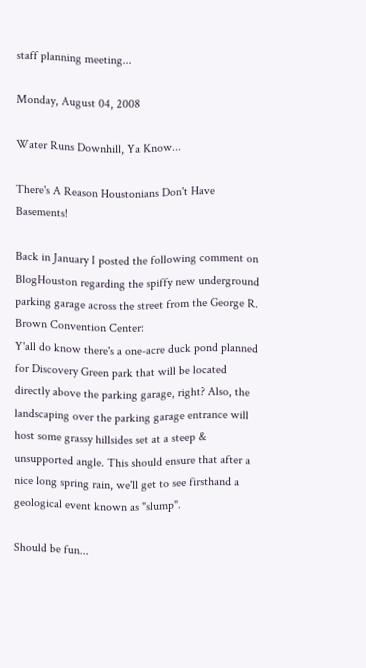staff planning meeting...

Monday, August 04, 2008

Water Runs Downhill, Ya Know...

There's A Reason Houstonians Don't Have Basements!

Back in January I posted the following comment on BlogHouston regarding the spiffy new underground parking garage across the street from the George R. Brown Convention Center:
Y'all do know there's a one-acre duck pond planned for Discovery Green park that will be located directly above the parking garage, right? Also, the landscaping over the parking garage entrance will host some grassy hillsides set at a steep & unsupported angle. This should ensure that after a nice long spring rain, we'll get to see firsthand a geological event known as "slump".

Should be fun...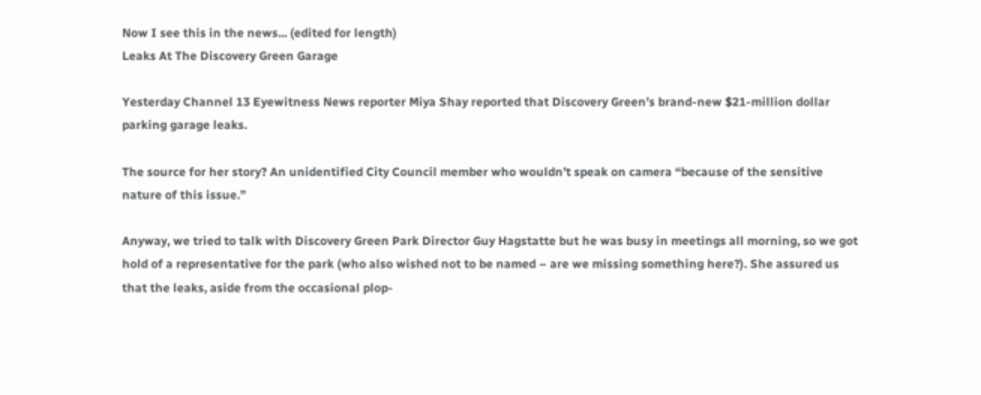Now I see this in the news... (edited for length)
Leaks At The Discovery Green Garage

Yesterday Channel 13 Eyewitness News reporter Miya Shay reported that Discovery Green’s brand-new $21-million dollar parking garage leaks.

The source for her story? An unidentified City Council member who wouldn’t speak on camera “because of the sensitive nature of this issue.”

Anyway, we tried to talk with Discovery Green Park Director Guy Hagstatte but he was busy in meetings all morning, so we got hold of a representative for the park (who also wished not to be named – are we missing something here?). She assured us that the leaks, aside from the occasional plop-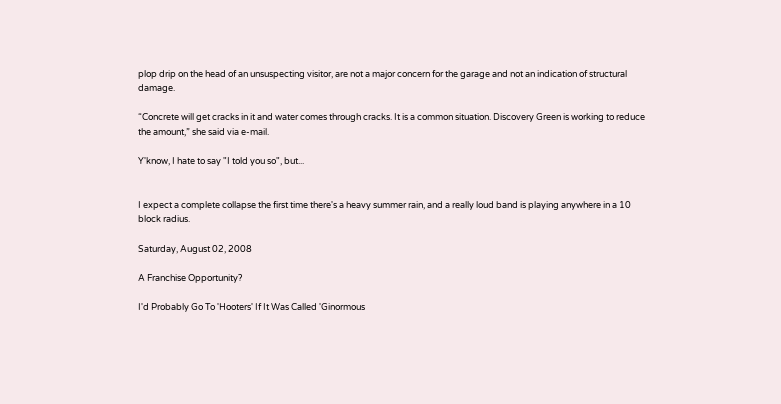plop drip on the head of an unsuspecting visitor, are not a major concern for the garage and not an indication of structural damage.

“Concrete will get cracks in it and water comes through cracks. It is a common situation. Discovery Green is working to reduce the amount,” she said via e-mail.

Y'know, I hate to say "I told you so", but...


I expect a complete collapse the first time there's a heavy summer rain, and a really loud band is playing anywhere in a 10 block radius.

Saturday, August 02, 2008

A Franchise Opportunity?

I'd Probably Go To 'Hooters' If It Was Called 'Ginormous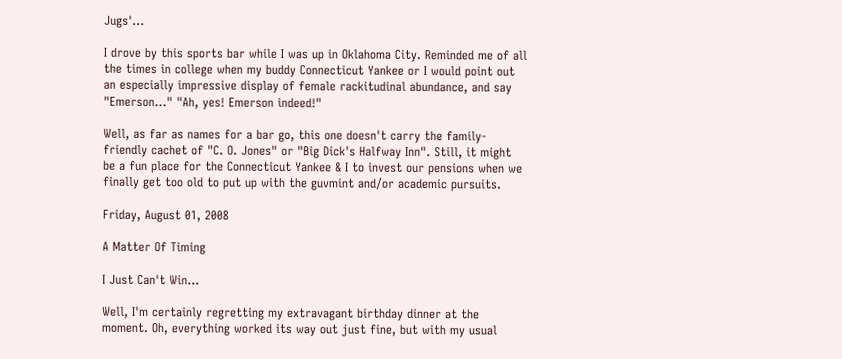Jugs'...

I drove by this sports bar while I was up in Oklahoma City. Reminded me of all the times in college when my buddy Connecticut Yankee or I would point out an especially impressive display of female rackitudinal abundance, and say "Emerson..." "Ah, yes! Emerson indeed!"

Well, as far as names for a bar go, this one doesn't carry the family-friendly cachet of "C. O. Jones" or "Big Dick's Halfway Inn". Still, it might be a fun place for the Connecticut Yankee & I to invest our pensions when we finally get too old to put up with the guvmint and/or academic pursuits.

Friday, August 01, 2008

A Matter Of Timing

I Just Can't Win...

Well, I'm certainly regretting my extravagant birthday dinner at the moment. Oh, everything worked its way out just fine, but with my usual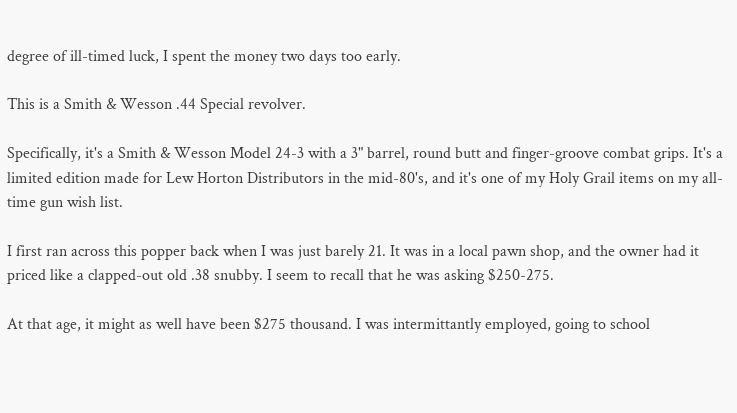degree of ill-timed luck, I spent the money two days too early.

This is a Smith & Wesson .44 Special revolver.

Specifically, it's a Smith & Wesson Model 24-3 with a 3" barrel, round butt and finger-groove combat grips. It's a limited edition made for Lew Horton Distributors in the mid-80's, and it's one of my Holy Grail items on my all-time gun wish list.

I first ran across this popper back when I was just barely 21. It was in a local pawn shop, and the owner had it priced like a clapped-out old .38 snubby. I seem to recall that he was asking $250-275.

At that age, it might as well have been $275 thousand. I was intermittantly employed, going to school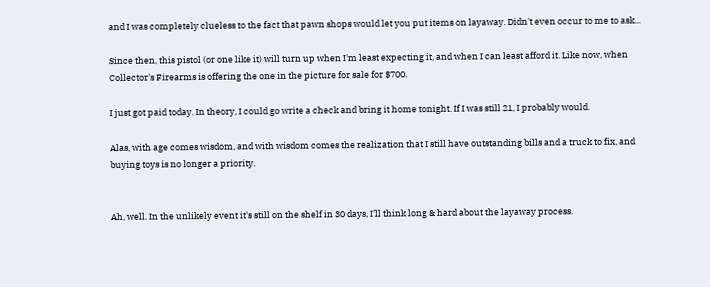and I was completely clueless to the fact that pawn shops would let you put items on layaway. Didn't even occur to me to ask...

Since then, this pistol (or one like it) will turn up when I'm least expecting it, and when I can least afford it. Like now, when Collector's Firearms is offering the one in the picture for sale for $700.

I just got paid today. In theory, I could go write a check and bring it home tonight. If I was still 21, I probably would.

Alas, with age comes wisdom, and with wisdom comes the realization that I still have outstanding bills and a truck to fix, and buying toys is no longer a priority.


Ah, well. In the unlikely event it's still on the shelf in 30 days, I'll think long & hard about the layaway process.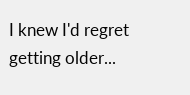I knew I'd regret getting older...